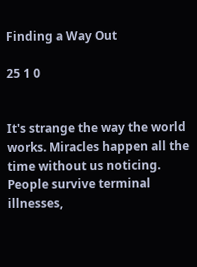Finding a Way Out

25 1 0


It's strange the way the world works. Miracles happen all the time without us noticing. People survive terminal illnesses,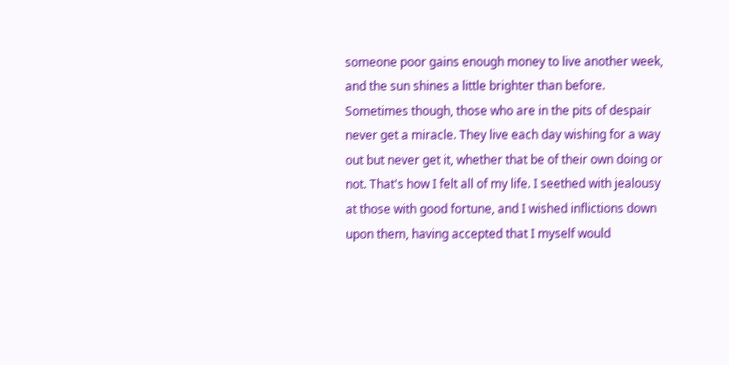someone poor gains enough money to live another week, and the sun shines a little brighter than before. Sometimes though, those who are in the pits of despair never get a miracle. They live each day wishing for a way out but never get it, whether that be of their own doing or not. That's how I felt all of my life. I seethed with jealousy at those with good fortune, and I wished inflictions down upon them, having accepted that I myself would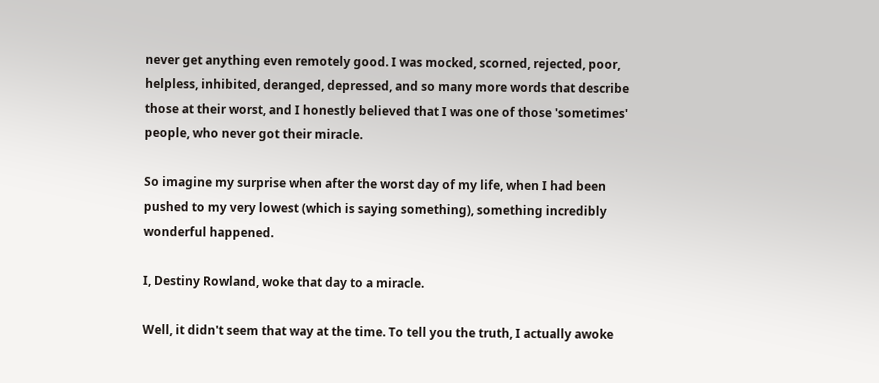never get anything even remotely good. I was mocked, scorned, rejected, poor, helpless, inhibited, deranged, depressed, and so many more words that describe those at their worst, and I honestly believed that I was one of those 'sometimes' people, who never got their miracle.

So imagine my surprise when after the worst day of my life, when I had been pushed to my very lowest (which is saying something), something incredibly wonderful happened.

I, Destiny Rowland, woke that day to a miracle.

Well, it didn't seem that way at the time. To tell you the truth, I actually awoke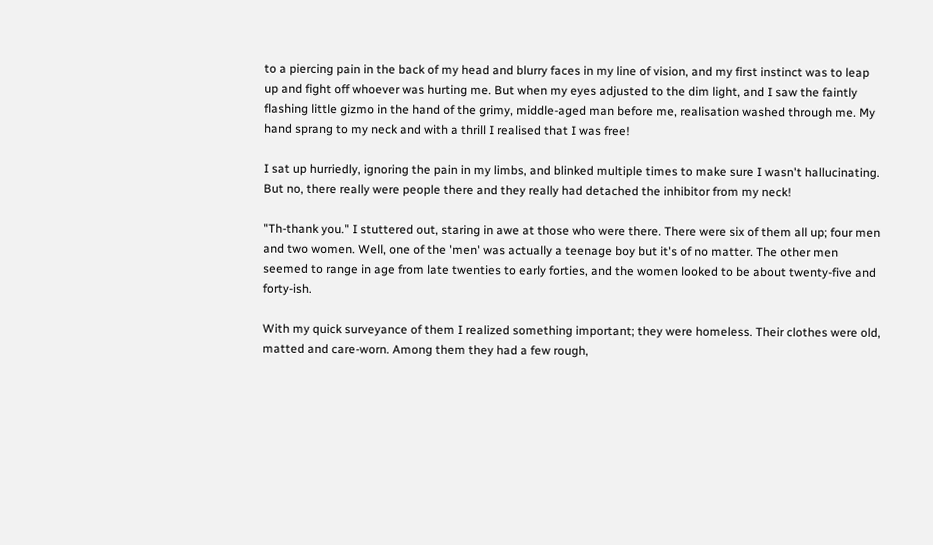to a piercing pain in the back of my head and blurry faces in my line of vision, and my first instinct was to leap up and fight off whoever was hurting me. But when my eyes adjusted to the dim light, and I saw the faintly flashing little gizmo in the hand of the grimy, middle-aged man before me, realisation washed through me. My hand sprang to my neck and with a thrill I realised that I was free!

I sat up hurriedly, ignoring the pain in my limbs, and blinked multiple times to make sure I wasn't hallucinating. But no, there really were people there and they really had detached the inhibitor from my neck!

"Th-thank you." I stuttered out, staring in awe at those who were there. There were six of them all up; four men and two women. Well, one of the 'men' was actually a teenage boy but it's of no matter. The other men seemed to range in age from late twenties to early forties, and the women looked to be about twenty-five and forty-ish.

With my quick surveyance of them I realized something important; they were homeless. Their clothes were old, matted and care-worn. Among them they had a few rough,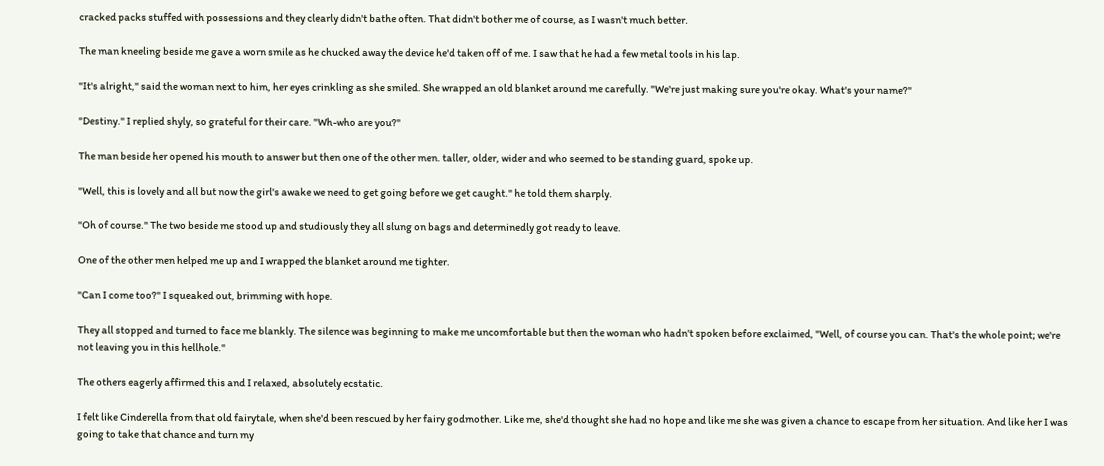cracked packs stuffed with possessions and they clearly didn't bathe often. That didn't bother me of course, as I wasn't much better.

The man kneeling beside me gave a worn smile as he chucked away the device he'd taken off of me. I saw that he had a few metal tools in his lap.

"It's alright," said the woman next to him, her eyes crinkling as she smiled. She wrapped an old blanket around me carefully. "We're just making sure you're okay. What's your name?"

"Destiny." I replied shyly, so grateful for their care. "Wh-who are you?"

The man beside her opened his mouth to answer but then one of the other men. taller, older, wider and who seemed to be standing guard, spoke up.

"Well, this is lovely and all but now the girl's awake we need to get going before we get caught." he told them sharply.

"Oh of course." The two beside me stood up and studiously they all slung on bags and determinedly got ready to leave.

One of the other men helped me up and I wrapped the blanket around me tighter.

"Can I come too?" I squeaked out, brimming with hope.

They all stopped and turned to face me blankly. The silence was beginning to make me uncomfortable but then the woman who hadn't spoken before exclaimed, "Well, of course you can. That's the whole point; we're not leaving you in this hellhole."

The others eagerly affirmed this and I relaxed, absolutely ecstatic.

I felt like Cinderella from that old fairytale, when she'd been rescued by her fairy godmother. Like me, she'd thought she had no hope and like me she was given a chance to escape from her situation. And like her I was going to take that chance and turn my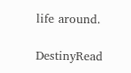life around.

DestinyRead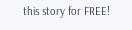this story for FREE!